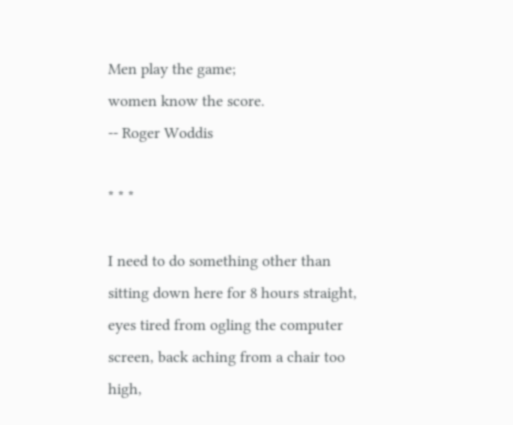Men play the game;
women know the score.
-- Roger Woddis

* * *

I need to do something other than sitting down here for 8 hours straight, eyes tired from ogling the computer screen, back aching from a chair too high,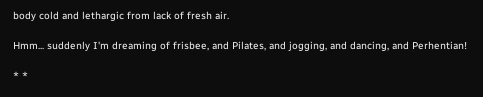body cold and lethargic from lack of fresh air.

Hmm... suddenly I'm dreaming of frisbee, and Pilates, and jogging, and dancing, and Perhentian!

* *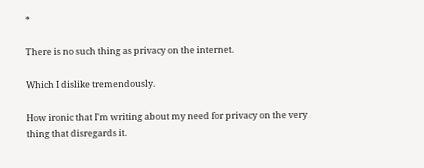*

There is no such thing as privacy on the internet.

Which I dislike tremendously.

How ironic that I'm writing about my need for privacy on the very thing that disregards it.